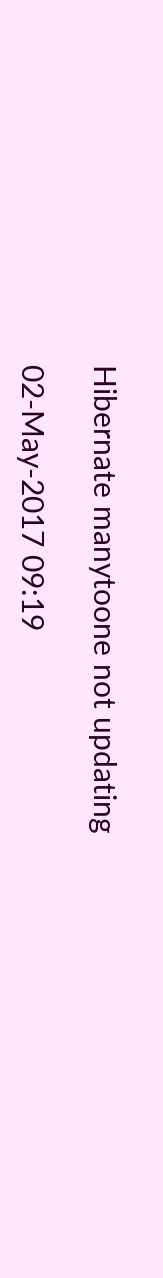Hibernate manytoone not updating

02-May-2017 09:19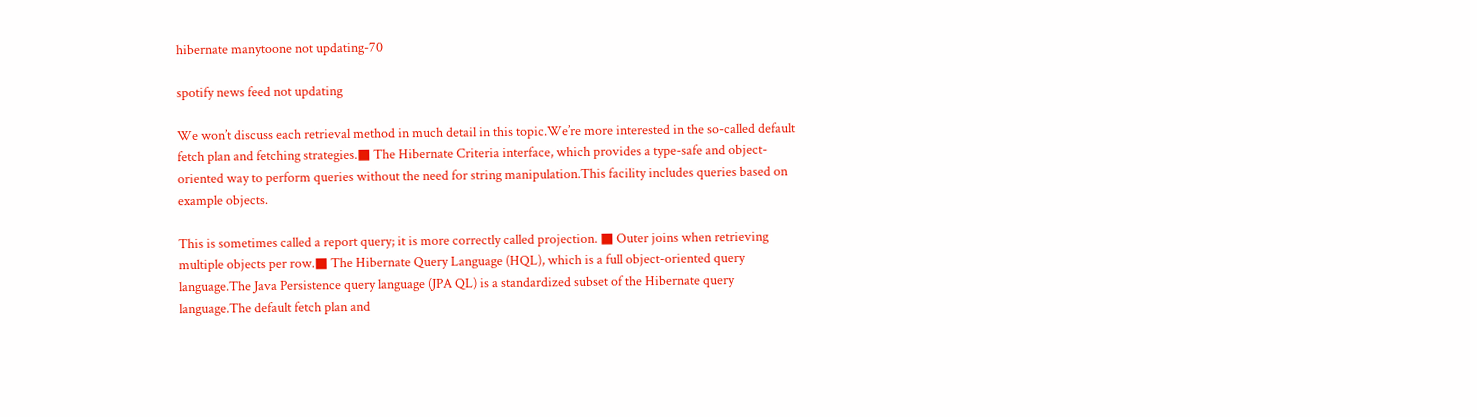hibernate manytoone not updating-70

spotify news feed not updating

We won’t discuss each retrieval method in much detail in this topic.We’re more interested in the so-called default fetch plan and fetching strategies.■ The Hibernate Criteria interface, which provides a type-safe and object-oriented way to perform queries without the need for string manipulation.This facility includes queries based on example objects.

This is sometimes called a report query; it is more correctly called projection. ■ Outer joins when retrieving multiple objects per row.■ The Hibernate Query Language (HQL), which is a full object-oriented query language.The Java Persistence query language (JPA QL) is a standardized subset of the Hibernate query language.The default fetch plan and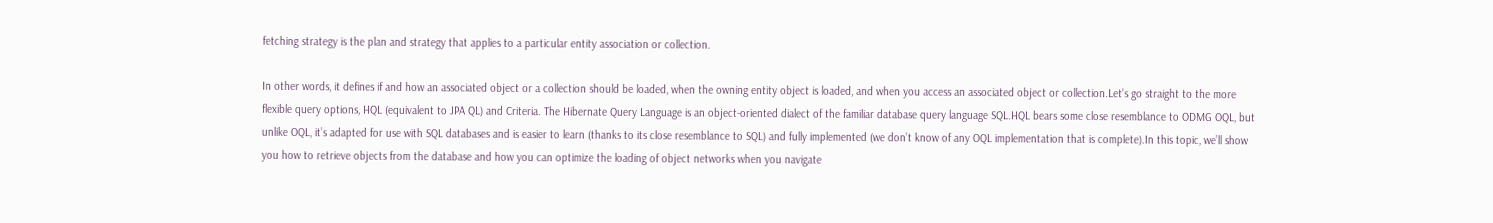fetching strategy is the plan and strategy that applies to a particular entity association or collection.

In other words, it defines if and how an associated object or a collection should be loaded, when the owning entity object is loaded, and when you access an associated object or collection.Let’s go straight to the more flexible query options, HQL (equivalent to JPA QL) and Criteria. The Hibernate Query Language is an object-oriented dialect of the familiar database query language SQL.HQL bears some close resemblance to ODMG OQL, but unlike OQL, it’s adapted for use with SQL databases and is easier to learn (thanks to its close resemblance to SQL) and fully implemented (we don’t know of any OQL implementation that is complete).In this topic, we’ll show you how to retrieve objects from the database and how you can optimize the loading of object networks when you navigate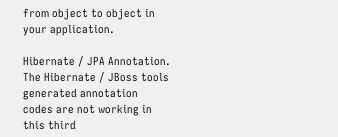from object to object in your application.

Hibernate / JPA Annotation. The Hibernate / JBoss tools generated annotation codes are not working in this third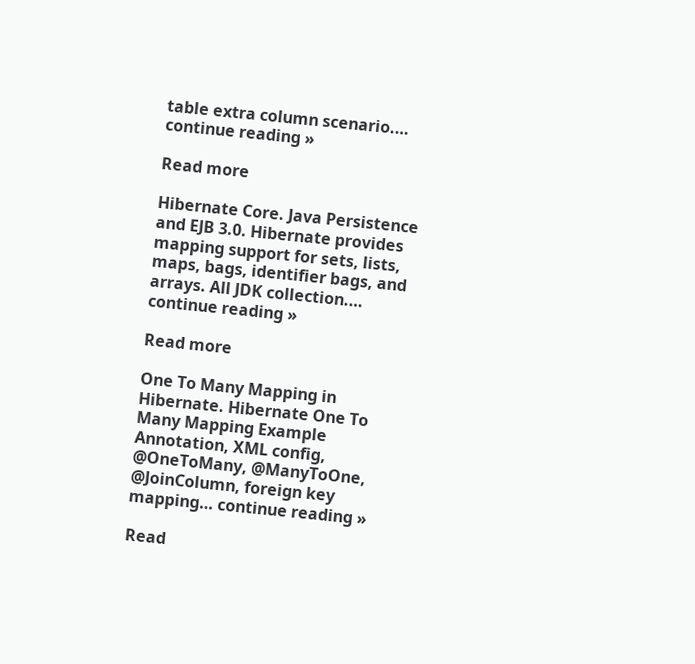table extra column scenario.… continue reading »

Read more

Hibernate Core. Java Persistence and EJB 3.0. Hibernate provides mapping support for sets, lists, maps, bags, identifier bags, and arrays. All JDK collection.… continue reading »

Read more

One To Many Mapping in Hibernate. Hibernate One To Many Mapping Example Annotation, XML config, @OneToMany, @ManyToOne, @JoinColumn, foreign key mapping… continue reading »

Read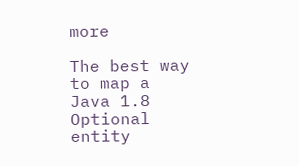more

The best way to map a Java 1.8 Optional entity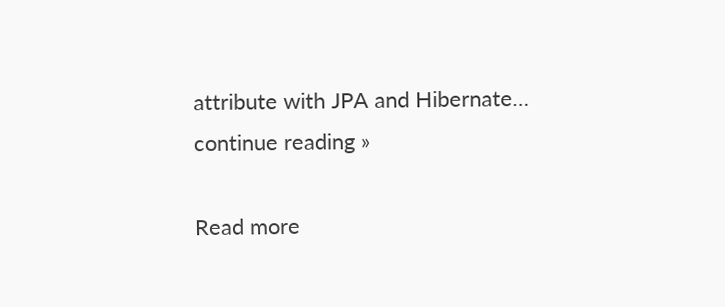attribute with JPA and Hibernate… continue reading »

Read more